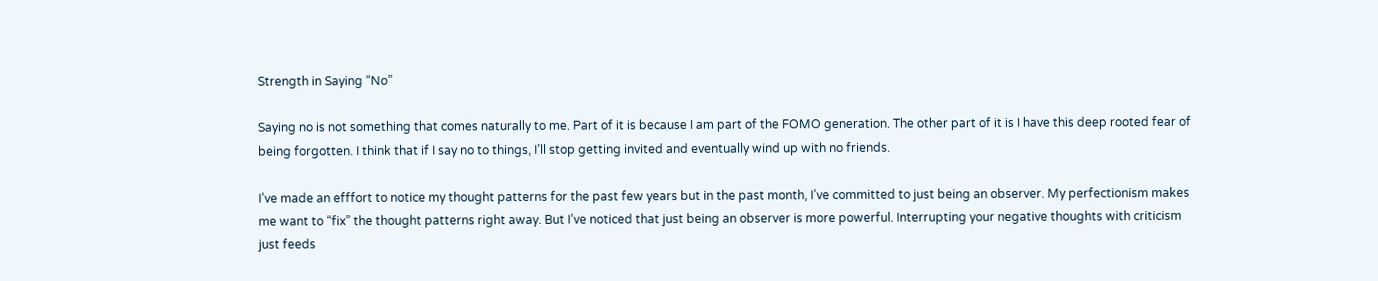Strength in Saying “No”

Saying no is not something that comes naturally to me. Part of it is because I am part of the FOMO generation. The other part of it is I have this deep rooted fear of being forgotten. I think that if I say no to things, I’ll stop getting invited and eventually wind up with no friends.

I’ve made an efffort to notice my thought patterns for the past few years but in the past month, I’ve committed to just being an observer. My perfectionism makes me want to “fix” the thought patterns right away. But I’ve noticed that just being an observer is more powerful. Interrupting your negative thoughts with criticism just feeds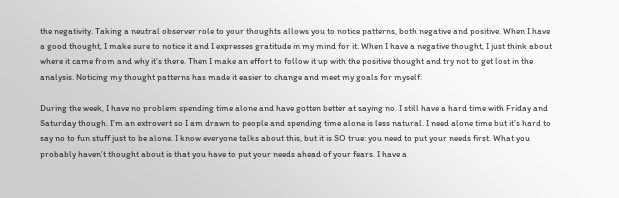the negativity. Taking a neutral observer role to your thoughts allows you to notice patterns, both negative and positive. When I have a good thought, I make sure to notice it and I expresses gratitude in my mind for it. When I have a negative thought, I just think about where it came from and why it’s there. Then I make an effort to follow it up with the positive thought and try not to get lost in the analysis. Noticing my thought patterns has made it easier to change and meet my goals for myself.

During the week, I have no problem spending time alone and have gotten better at saying no. I still have a hard time with Friday and Saturday though. I’m an extrovert so I am drawn to people and spending time alone is less natural. I need alone time but it’s hard to say no to fun stuff just to be alone. I know everyone talks about this, but it is SO true: you need to put your needs first. What you probably haven’t thought about is that you have to put your needs ahead of your fears. I have a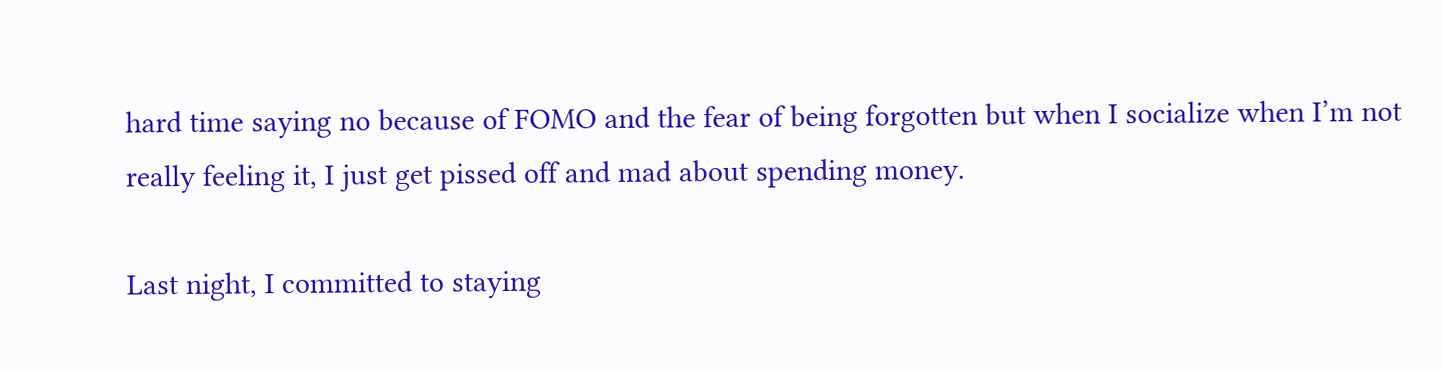hard time saying no because of FOMO and the fear of being forgotten but when I socialize when I’m not really feeling it, I just get pissed off and mad about spending money.

Last night, I committed to staying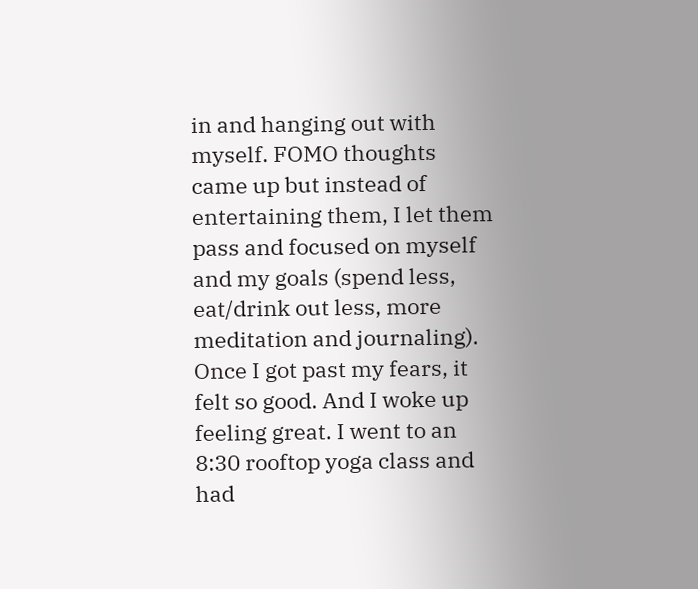in and hanging out with myself. FOMO thoughts came up but instead of entertaining them, I let them pass and focused on myself and my goals (spend less, eat/drink out less, more meditation and journaling). Once I got past my fears, it felt so good. And I woke up feeling great. I went to an 8:30 rooftop yoga class and had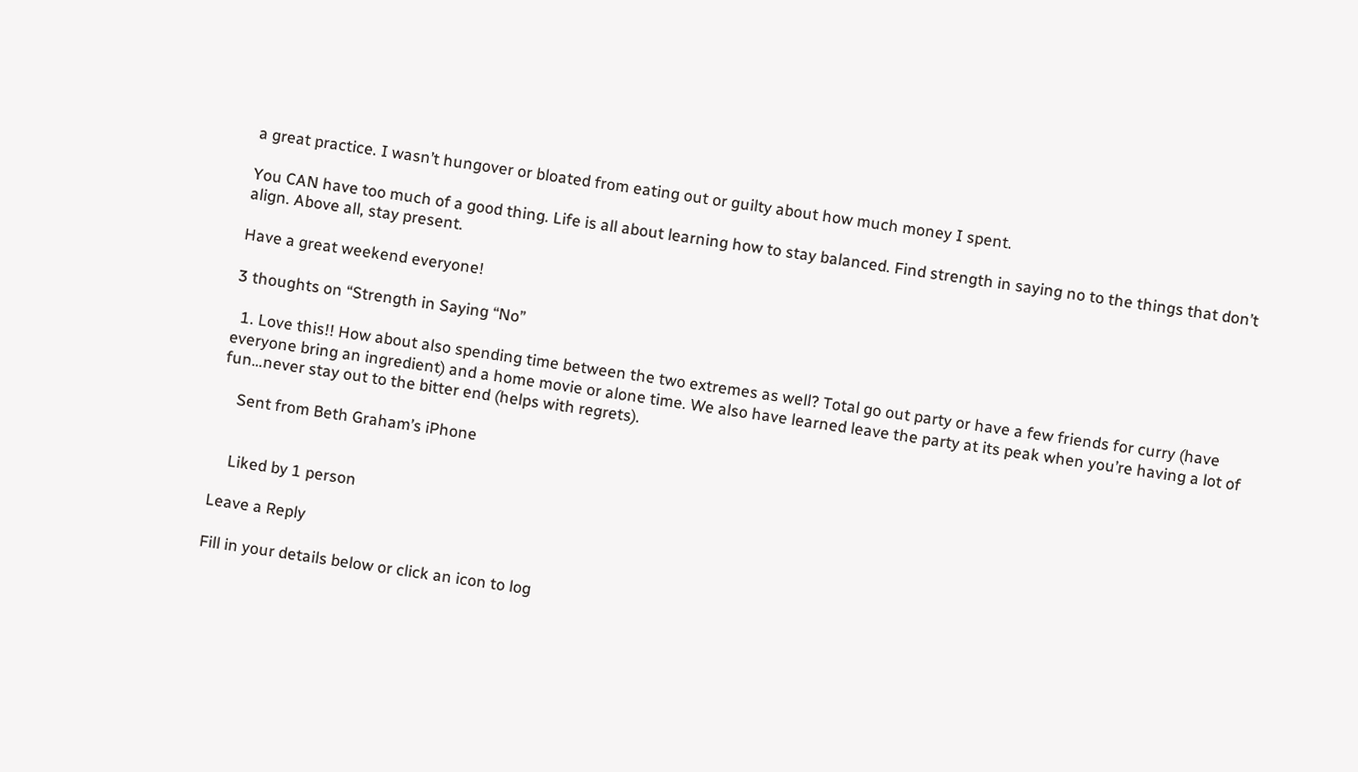a great practice. I wasn’t hungover or bloated from eating out or guilty about how much money I spent.

You CAN have too much of a good thing. Life is all about learning how to stay balanced. Find strength in saying no to the things that don’t align. Above all, stay present.

Have a great weekend everyone!

3 thoughts on “Strength in Saying “No”

  1. Love this!! How about also spending time between the two extremes as well? Total go out party or have a few friends for curry (have everyone bring an ingredient) and a home movie or alone time. We also have learned leave the party at its peak when you’re having a lot of fun…never stay out to the bitter end (helps with regrets).

    Sent from Beth Graham’s iPhone


    Liked by 1 person

Leave a Reply

Fill in your details below or click an icon to log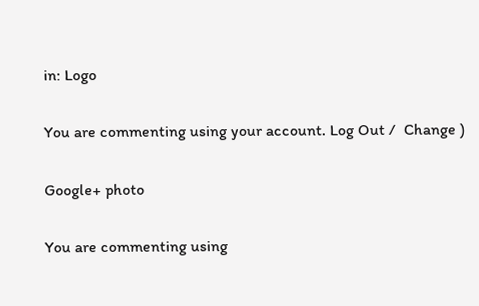in: Logo

You are commenting using your account. Log Out /  Change )

Google+ photo

You are commenting using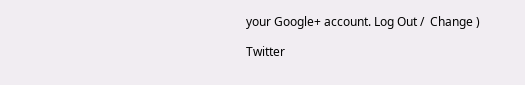your Google+ account. Log Out /  Change )

Twitter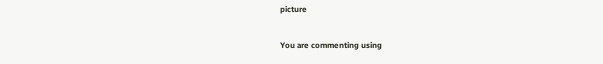picture

You are commenting using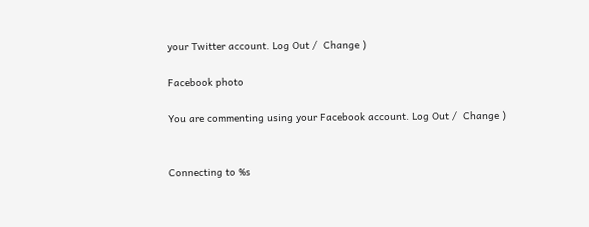your Twitter account. Log Out /  Change )

Facebook photo

You are commenting using your Facebook account. Log Out /  Change )


Connecting to %s